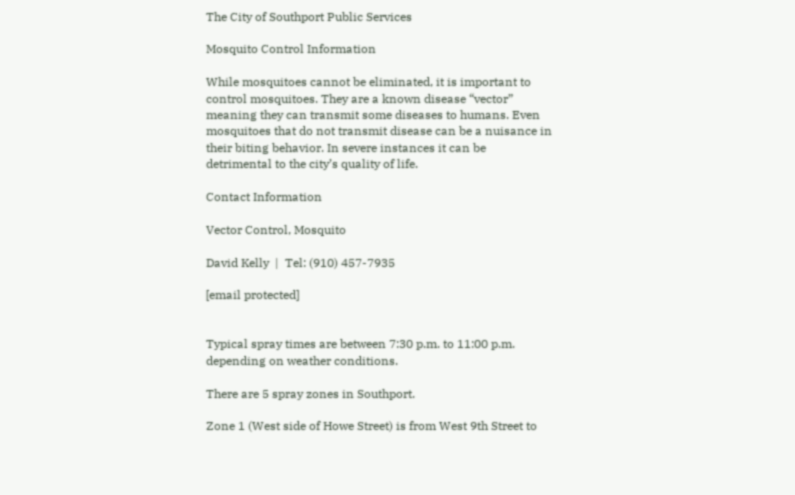The City of Southport Public Services

Mosquito Control Information

While mosquitoes cannot be eliminated, it is important to control mosquitoes. They are a known disease “vector” meaning they can transmit some diseases to humans. Even mosquitoes that do not transmit disease can be a nuisance in their biting behavior. In severe instances it can be detrimental to the city’s quality of life.

Contact Information

Vector Control, Mosquito

David Kelly  |  Tel: (910) 457-7935

[email protected]


Typical spray times are between 7:30 p.m. to 11:00 p.m. depending on weather conditions.

There are 5 spray zones in Southport.

Zone 1 (West side of Howe Street) is from West 9th Street to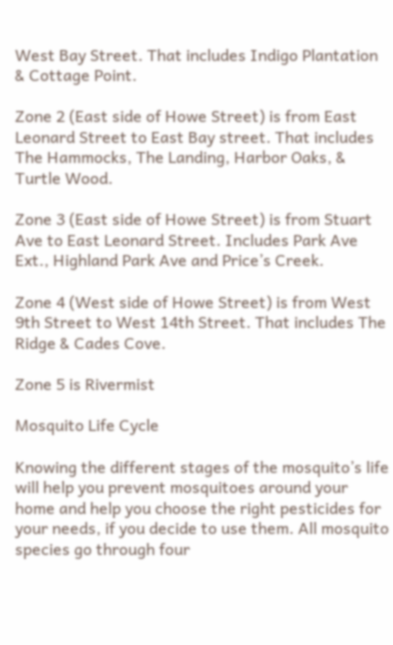West Bay Street. That includes Indigo Plantation & Cottage Point.

Zone 2 (East side of Howe Street) is from East Leonard Street to East Bay street. That includes The Hammocks, The Landing, Harbor Oaks, & Turtle Wood.

Zone 3 (East side of Howe Street) is from Stuart Ave to East Leonard Street. Includes Park Ave Ext., Highland Park Ave and Price’s Creek.

Zone 4 (West side of Howe Street) is from West 9th Street to West 14th Street. That includes The Ridge & Cades Cove.

Zone 5 is Rivermist

Mosquito Life Cycle

Knowing the different stages of the mosquito’s life will help you prevent mosquitoes around your home and help you choose the right pesticides for your needs, if you decide to use them. All mosquito species go through four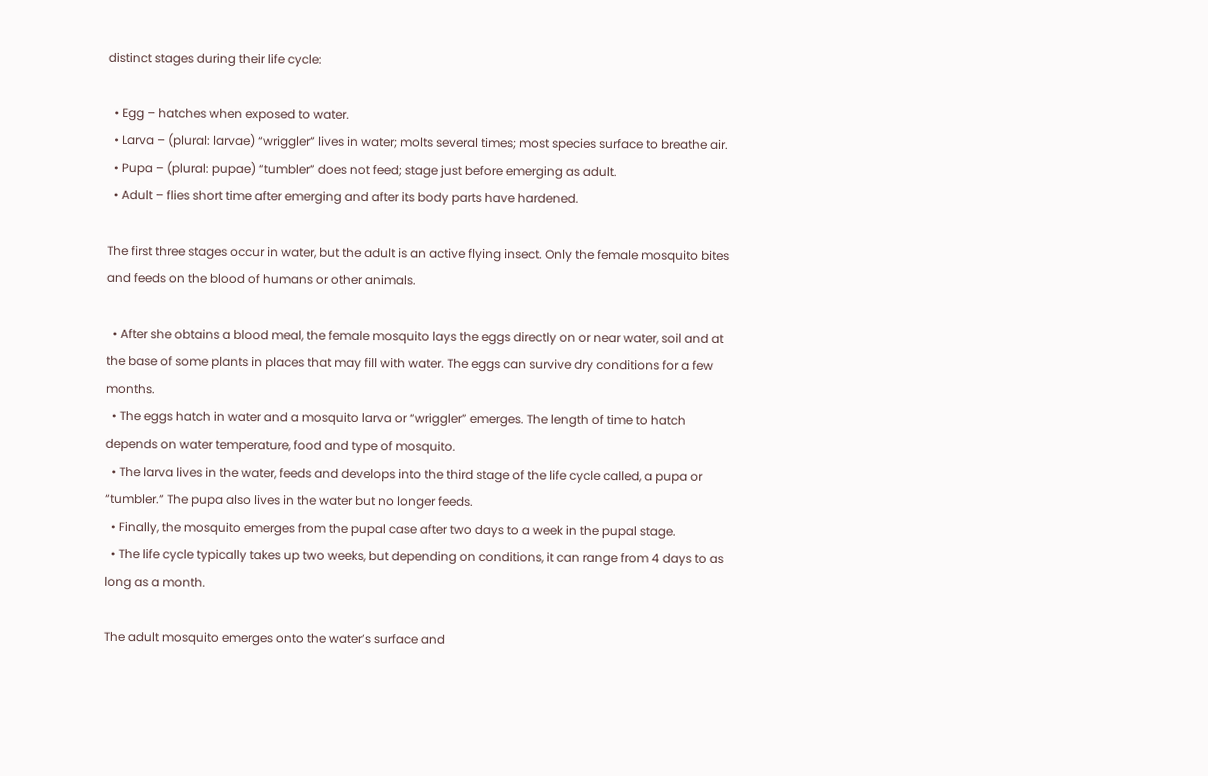distinct stages during their life cycle:

  • Egg – hatches when exposed to water.
  • Larva – (plural: larvae) “wriggler” lives in water; molts several times; most species surface to breathe air.
  • Pupa – (plural: pupae) “tumbler” does not feed; stage just before emerging as adult.
  • Adult – flies short time after emerging and after its body parts have hardened.

The first three stages occur in water, but the adult is an active flying insect. Only the female mosquito bites and feeds on the blood of humans or other animals.

  • After she obtains a blood meal, the female mosquito lays the eggs directly on or near water, soil and at the base of some plants in places that may fill with water. The eggs can survive dry conditions for a few months.
  • The eggs hatch in water and a mosquito larva or “wriggler” emerges. The length of time to hatch depends on water temperature, food and type of mosquito.
  • The larva lives in the water, feeds and develops into the third stage of the life cycle called, a pupa or “tumbler.” The pupa also lives in the water but no longer feeds.
  • Finally, the mosquito emerges from the pupal case after two days to a week in the pupal stage.
  • The life cycle typically takes up two weeks, but depending on conditions, it can range from 4 days to as long as a month.

The adult mosquito emerges onto the water’s surface and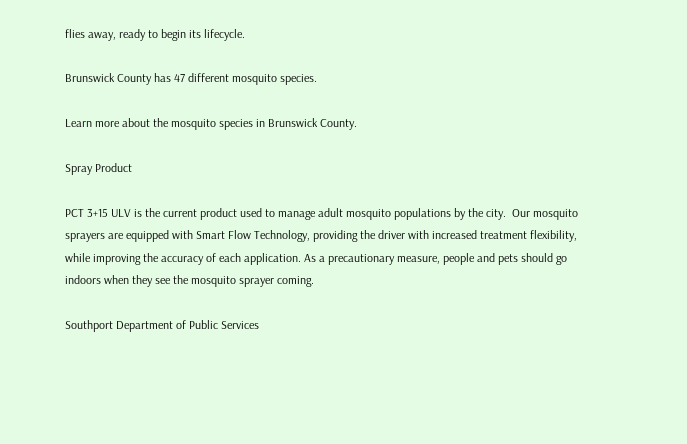flies away, ready to begin its lifecycle.

Brunswick County has 47 different mosquito species.

Learn more about the mosquito species in Brunswick County.

Spray Product

PCT 3+15 ULV is the current product used to manage adult mosquito populations by the city.  Our mosquito sprayers are equipped with Smart Flow Technology, providing the driver with increased treatment flexibility, while improving the accuracy of each application. As a precautionary measure, people and pets should go indoors when they see the mosquito sprayer coming.

Southport Department of Public Services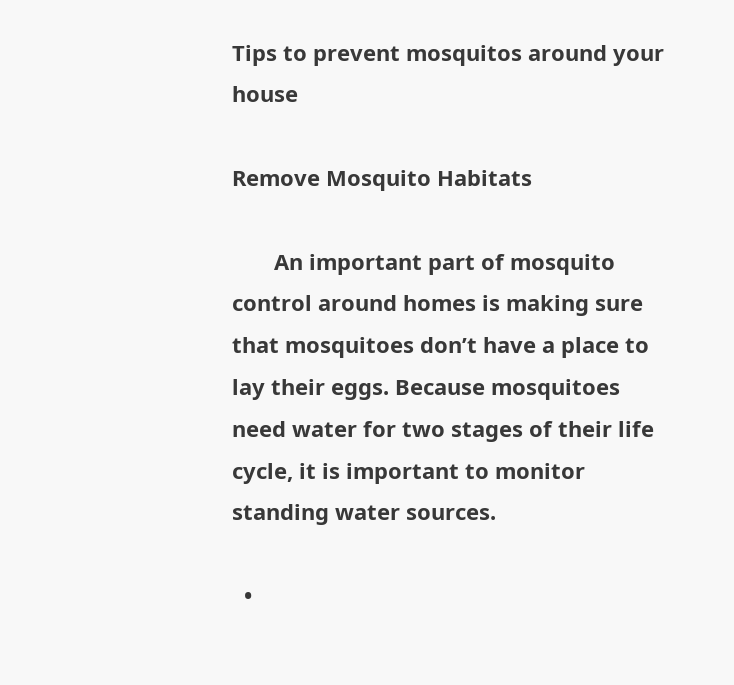Tips to prevent mosquitos around your house

Remove Mosquito Habitats

       An important part of mosquito control around homes is making sure that mosquitoes don’t have a place to lay their eggs. Because mosquitoes need water for two stages of their life cycle, it is important to monitor standing water sources.

  •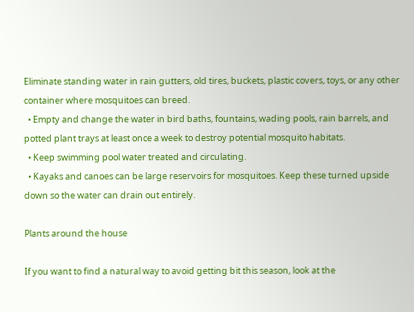Eliminate standing water in rain gutters, old tires, buckets, plastic covers, toys, or any other container where mosquitoes can breed.
  • Empty and change the water in bird baths, fountains, wading pools, rain barrels, and potted plant trays at least once a week to destroy potential mosquito habitats.
  • Keep swimming pool water treated and circulating.
  • Kayaks and canoes can be large reservoirs for mosquitoes. Keep these turned upside down so the water can drain out entirely.

Plants around the house

If you want to find a natural way to avoid getting bit this season, look at the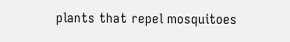plants that repel mosquitoes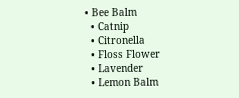• Bee Balm
  • Catnip
  • Citronella
  • Floss Flower
  • Lavender
  • Lemon Balm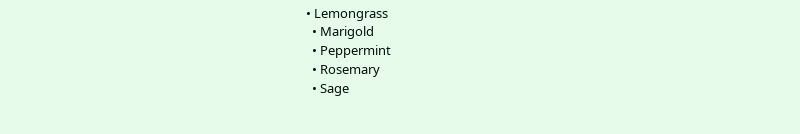• Lemongrass
  • Marigold
  • Peppermint
  • Rosemary
  • Sage